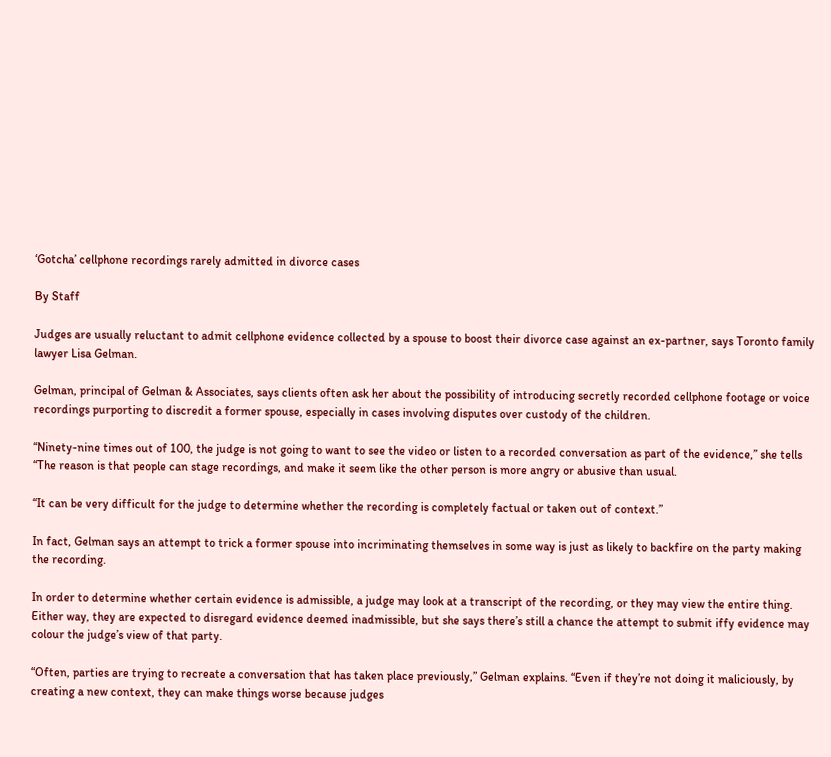‘Gotcha’ cellphone recordings rarely admitted in divorce cases

By Staff

Judges are usually reluctant to admit cellphone evidence collected by a spouse to boost their divorce case against an ex-partner, says Toronto family lawyer Lisa Gelman.

Gelman, principal of Gelman & Associates, says clients often ask her about the possibility of introducing secretly recorded cellphone footage or voice recordings purporting to discredit a former spouse, especially in cases involving disputes over custody of the children.

“Ninety-nine times out of 100, the judge is not going to want to see the video or listen to a recorded conversation as part of the evidence,” she tells “The reason is that people can stage recordings, and make it seem like the other person is more angry or abusive than usual.

“It can be very difficult for the judge to determine whether the recording is completely factual or taken out of context.”

In fact, Gelman says an attempt to trick a former spouse into incriminating themselves in some way is just as likely to backfire on the party making the recording.

In order to determine whether certain evidence is admissible, a judge may look at a transcript of the recording, or they may view the entire thing. Either way, they are expected to disregard evidence deemed inadmissible, but she says there’s still a chance the attempt to submit iffy evidence may colour the judge’s view of that party.

“Often, parties are trying to recreate a conversation that has taken place previously,” Gelman explains. “Even if they’re not doing it maliciously, by creating a new context, they can make things worse because judges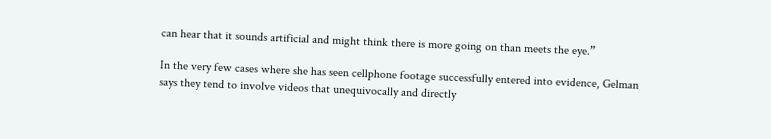can hear that it sounds artificial and might think there is more going on than meets the eye.”

In the very few cases where she has seen cellphone footage successfully entered into evidence, Gelman says they tend to involve videos that unequivocally and directly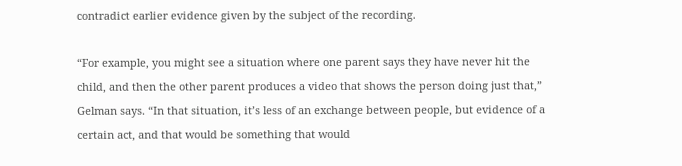contradict earlier evidence given by the subject of the recording.

“For example, you might see a situation where one parent says they have never hit the child, and then the other parent produces a video that shows the person doing just that,” Gelman says. “In that situation, it’s less of an exchange between people, but evidence of a certain act, and that would be something that would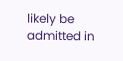likely be admitted in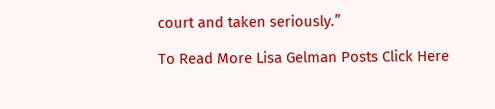court and taken seriously.”

To Read More Lisa Gelman Posts Click Here